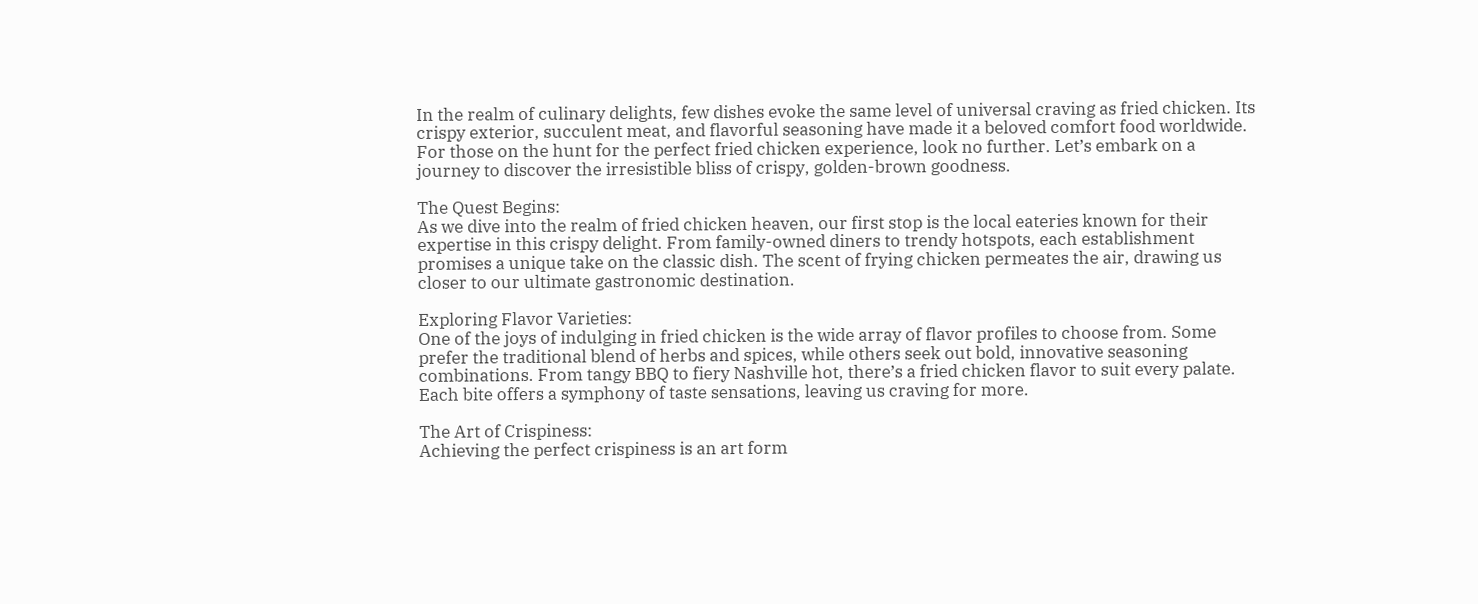In the realm of culinary delights, few dishes evoke the same level of universal craving as fried chicken. Its crispy exterior, succulent meat, and flavorful seasoning have made it a beloved comfort food worldwide. For those on the hunt for the perfect fried chicken experience, look no further. Let’s embark on a journey to discover the irresistible bliss of crispy, golden-brown goodness.

The Quest Begins:
As we dive into the realm of fried chicken heaven, our first stop is the local eateries known for their expertise in this crispy delight. From family-owned diners to trendy hotspots, each establishment promises a unique take on the classic dish. The scent of frying chicken permeates the air, drawing us closer to our ultimate gastronomic destination.

Exploring Flavor Varieties:
One of the joys of indulging in fried chicken is the wide array of flavor profiles to choose from. Some prefer the traditional blend of herbs and spices, while others seek out bold, innovative seasoning combinations. From tangy BBQ to fiery Nashville hot, there’s a fried chicken flavor to suit every palate. Each bite offers a symphony of taste sensations, leaving us craving for more.

The Art of Crispiness:
Achieving the perfect crispiness is an art form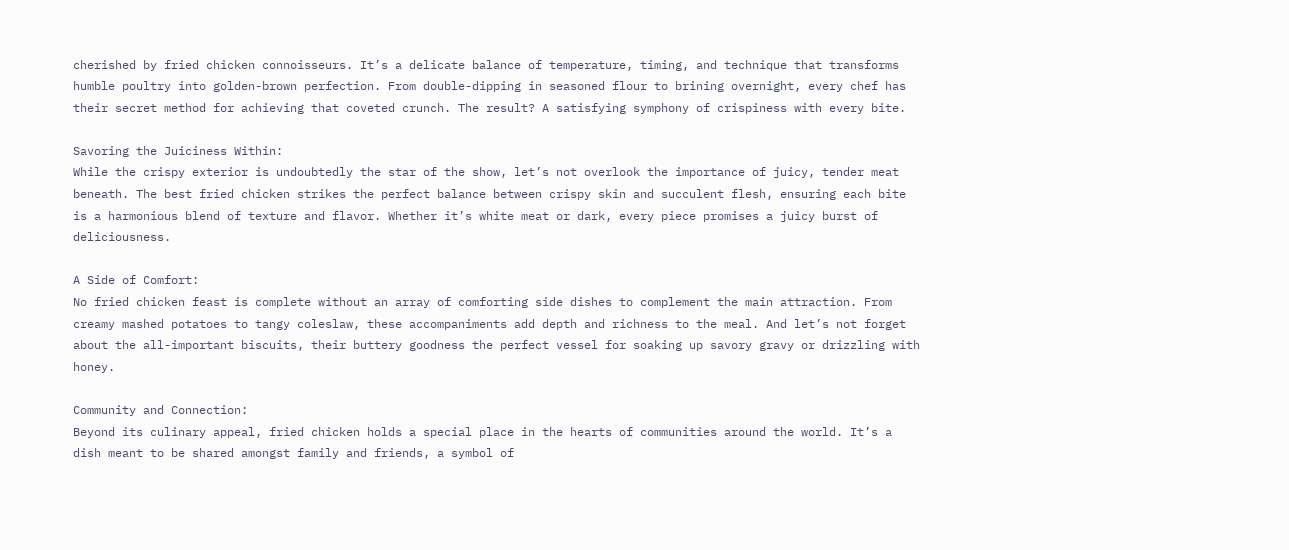cherished by fried chicken connoisseurs. It’s a delicate balance of temperature, timing, and technique that transforms humble poultry into golden-brown perfection. From double-dipping in seasoned flour to brining overnight, every chef has their secret method for achieving that coveted crunch. The result? A satisfying symphony of crispiness with every bite.

Savoring the Juiciness Within:
While the crispy exterior is undoubtedly the star of the show, let’s not overlook the importance of juicy, tender meat beneath. The best fried chicken strikes the perfect balance between crispy skin and succulent flesh, ensuring each bite is a harmonious blend of texture and flavor. Whether it’s white meat or dark, every piece promises a juicy burst of deliciousness.

A Side of Comfort:
No fried chicken feast is complete without an array of comforting side dishes to complement the main attraction. From creamy mashed potatoes to tangy coleslaw, these accompaniments add depth and richness to the meal. And let’s not forget about the all-important biscuits, their buttery goodness the perfect vessel for soaking up savory gravy or drizzling with honey.

Community and Connection:
Beyond its culinary appeal, fried chicken holds a special place in the hearts of communities around the world. It’s a dish meant to be shared amongst family and friends, a symbol of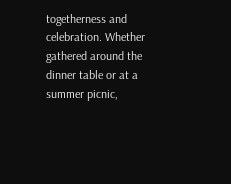togetherness and celebration. Whether gathered around the dinner table or at a summer picnic,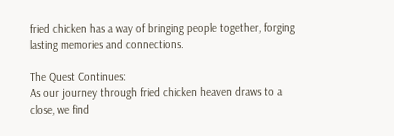fried chicken has a way of bringing people together, forging lasting memories and connections.

The Quest Continues:
As our journey through fried chicken heaven draws to a close, we find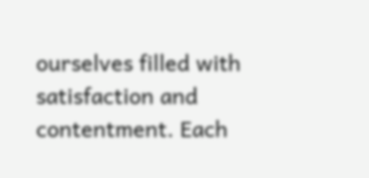ourselves filled with satisfaction and contentment. Each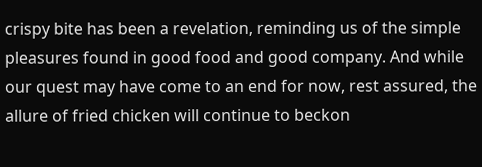crispy bite has been a revelation, reminding us of the simple pleasures found in good food and good company. And while our quest may have come to an end for now, rest assured, the allure of fried chicken will continue to beckon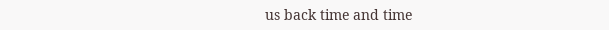us back time and time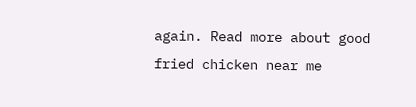again. Read more about good fried chicken near me